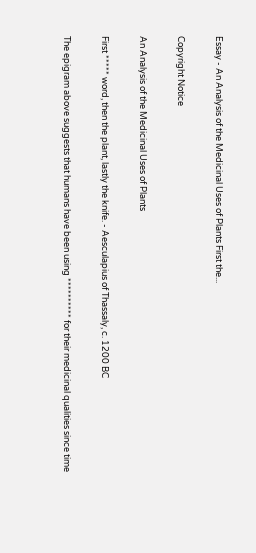Essay - An Analysis of the Medicinal Uses of Plants First the...

Copyright Notice

An Analysis of the Medicinal Uses of Plants

First ***** word, then the plant, lastly the knife. - Aesculapius of Thassaly, c. 1200 BC

The epigram above suggests that humans have been using ********** for their medicinal qualities since time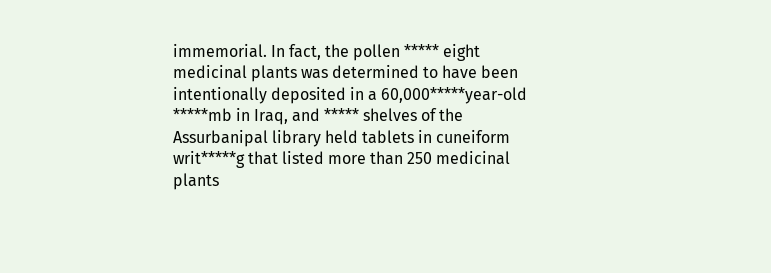immemorial. In fact, the pollen ***** eight medicinal plants was determined to have been intentionally deposited in a 60,000*****year-old *****mb in Iraq, and ***** shelves of the Assurbanipal library held tablets in cuneiform writ*****g that listed more than 250 medicinal plants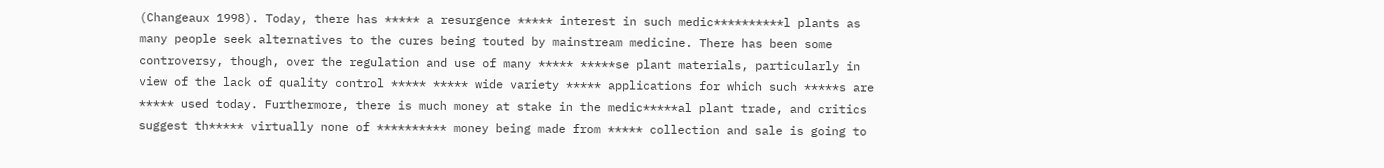(Changeaux 1998). Today, there has ***** a resurgence ***** interest in such medic**********l plants as many people seek alternatives to the cures being touted by mainstream medicine. There has been some controversy, though, over the regulation and use of many ***** *****se plant materials, particularly in view of the lack of quality control ***** ***** wide variety ***** applications for which such *****s are ***** used today. Furthermore, there is much money at stake in the medic*****al plant trade, and critics suggest th***** virtually none of ********** money being made from ***** collection and sale is going to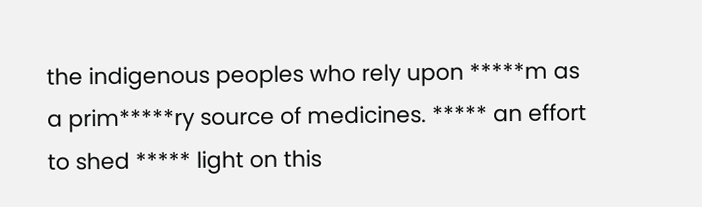the indigenous peoples who rely upon *****m as a prim*****ry source of medicines. ***** an effort to shed ***** light on this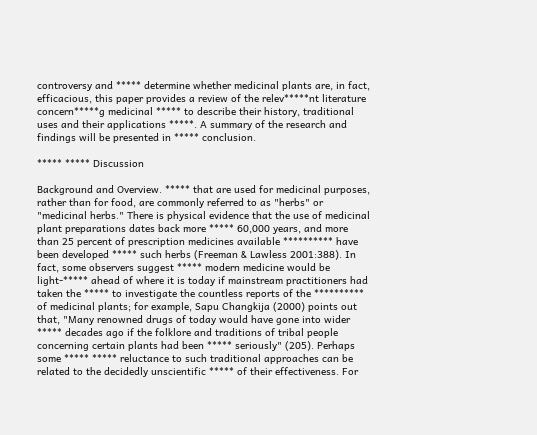controversy and ***** determine whether medicinal plants are, in fact, efficacious, this paper provides a review of the relev*****nt literature concern*****g medicinal ***** to describe their history, traditional uses and their applications *****. A summary of the research and findings will be presented in ***** conclusion.

***** ***** Discussion

Background and Overview. ***** that are used for medicinal purposes, rather than for food, are commonly referred to as "herbs" or "medicinal herbs." There is physical evidence that the use of medicinal plant preparations dates back more ***** 60,000 years, and more than 25 percent of prescription medicines available ********** have been developed ***** such herbs (Freeman & Lawless 2001:388). In fact, some observers suggest ***** modern medicine would be light-***** ahead of where it is today if mainstream practitioners had taken the ***** to investigate the countless reports of the ********** of medicinal plants; for example, Sapu Changkija (2000) points out that, "Many renowned drugs of today would have gone into wider ***** decades ago if the folklore and traditions of tribal people concerning certain plants had been ***** seriously" (205). Perhaps some ***** ***** reluctance to such traditional approaches can be related to the decidedly unscientific ***** of their effectiveness. For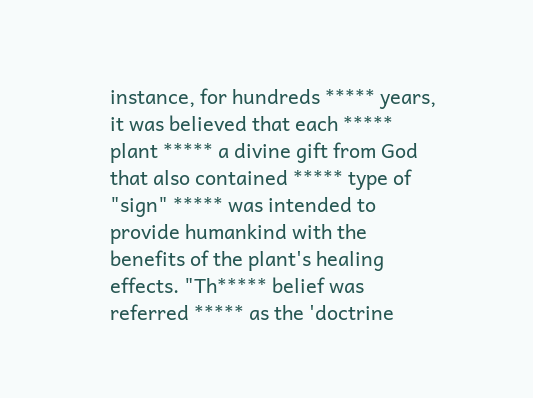instance, for hundreds ***** years, it was believed that each ***** plant ***** a divine gift from God that also contained ***** type of "sign" ***** was intended to provide humankind with the benefits of the plant's healing effects. "Th***** belief was referred ***** as the 'doctrine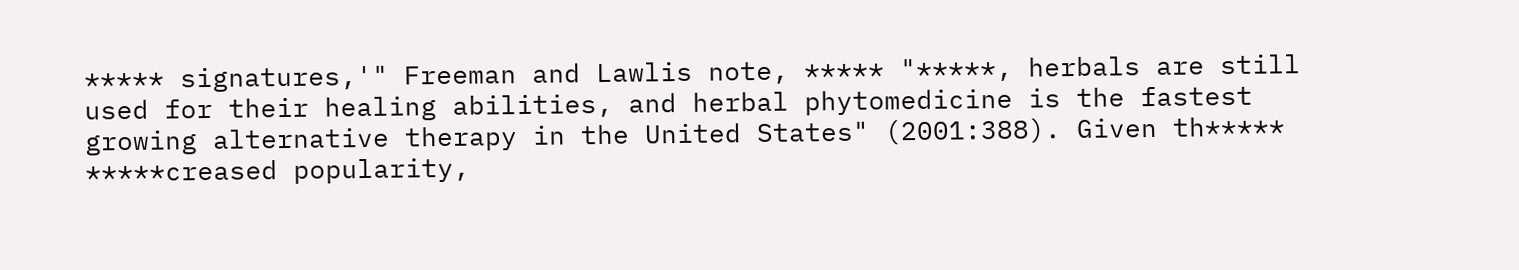***** signatures,'" Freeman and Lawlis note, ***** "*****, herbals are still used for their healing abilities, and herbal phytomedicine is the fastest growing alternative therapy in the United States" (2001:388). Given th***** *****creased popularity,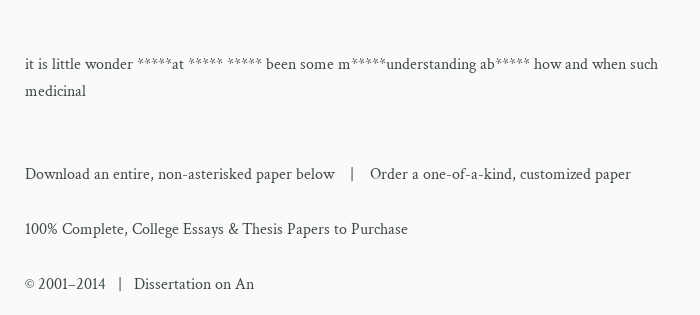it is little wonder *****at ***** ***** been some m*****understanding ab***** how and when such medicinal


Download an entire, non-asterisked paper below    |    Order a one-of-a-kind, customized paper

100% Complete, College Essays & Thesis Papers to Purchase

© 2001–2014   |   Dissertation on An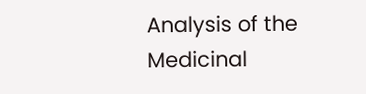Analysis of the Medicinal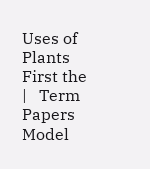Uses of Plants First the   |   Term Papers Model